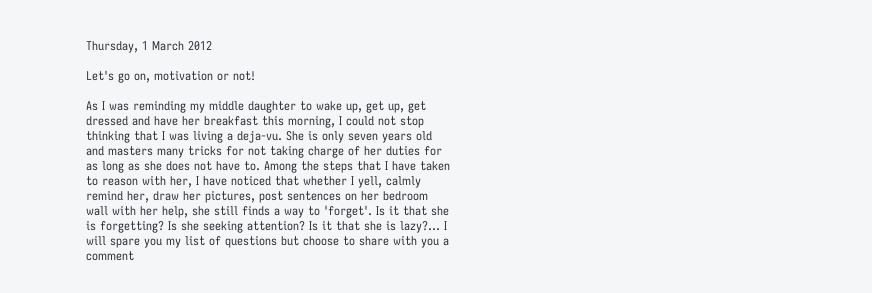Thursday, 1 March 2012

Let's go on, motivation or not!

As I was reminding my middle daughter to wake up, get up, get dressed and have her breakfast this morning, I could not stop thinking that I was living a deja-vu. She is only seven years old and masters many tricks for not taking charge of her duties for as long as she does not have to. Among the steps that I have taken to reason with her, I have noticed that whether I yell, calmly remind her, draw her pictures, post sentences on her bedroom wall with her help, she still finds a way to 'forget'. Is it that she is forgetting? Is she seeking attention? Is it that she is lazy?... I will spare you my list of questions but choose to share with you a comment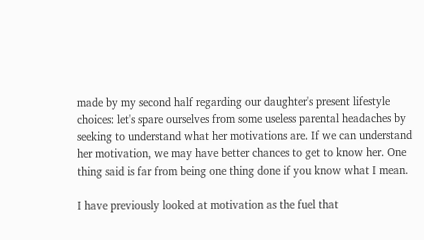made by my second half regarding our daughter's present lifestyle choices: let's spare ourselves from some useless parental headaches by seeking to understand what her motivations are. If we can understand her motivation, we may have better chances to get to know her. One thing said is far from being one thing done if you know what I mean.

I have previously looked at motivation as the fuel that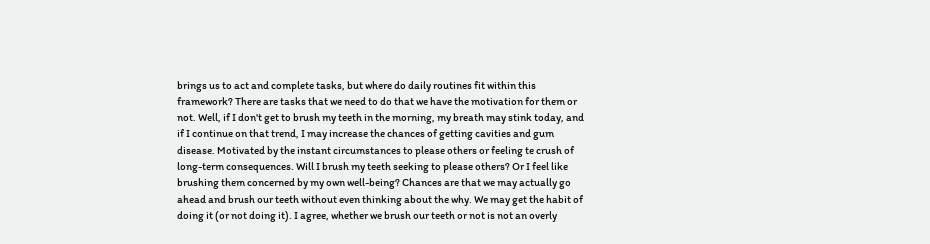brings us to act and complete tasks, but where do daily routines fit within this framework? There are tasks that we need to do that we have the motivation for them or not. Well, if I don't get to brush my teeth in the morning, my breath may stink today, and if I continue on that trend, I may increase the chances of getting cavities and gum disease. Motivated by the instant circumstances to please others or feeling te crush of long-term consequences. Will I brush my teeth seeking to please others? Or I feel like brushing them concerned by my own well-being? Chances are that we may actually go ahead and brush our teeth without even thinking about the why. We may get the habit of doing it (or not doing it). I agree, whether we brush our teeth or not is not an overly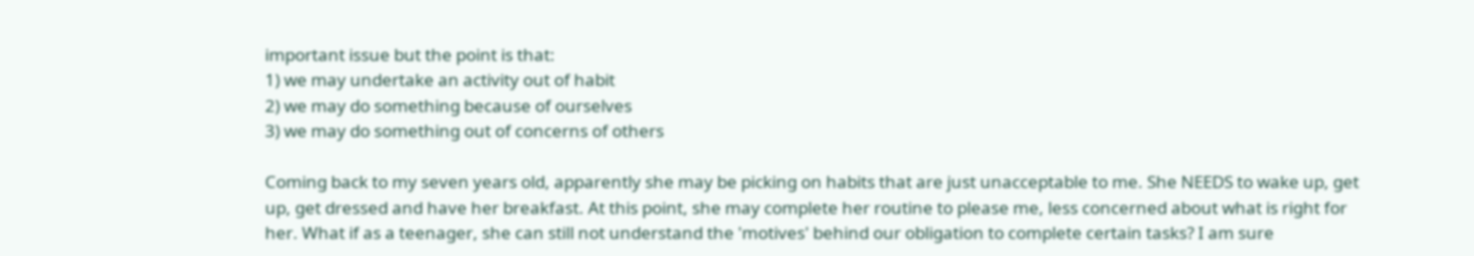important issue but the point is that:
1) we may undertake an activity out of habit
2) we may do something because of ourselves
3) we may do something out of concerns of others

Coming back to my seven years old, apparently she may be picking on habits that are just unacceptable to me. She NEEDS to wake up, get up, get dressed and have her breakfast. At this point, she may complete her routine to please me, less concerned about what is right for her. What if as a teenager, she can still not understand the 'motives' behind our obligation to complete certain tasks? I am sure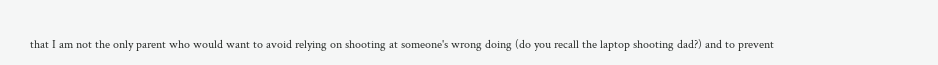that I am not the only parent who would want to avoid relying on shooting at someone's wrong doing (do you recall the laptop shooting dad?) and to prevent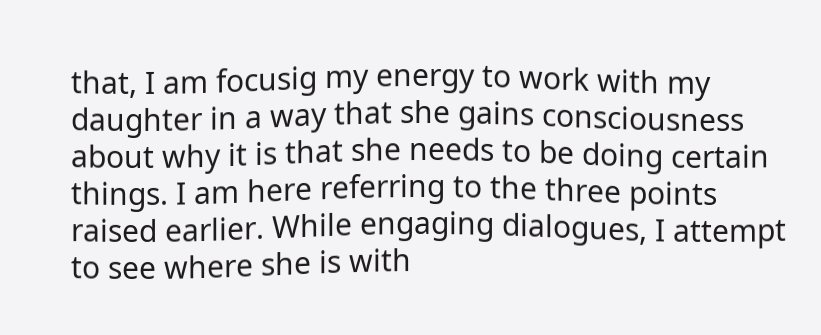that, I am focusig my energy to work with my daughter in a way that she gains consciousness about why it is that she needs to be doing certain things. I am here referring to the three points raised earlier. While engaging dialogues, I attempt to see where she is with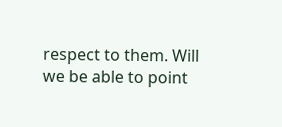respect to them. Will we be able to point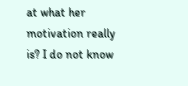at what her motivation really is? I do not know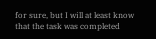for sure, but I will at least know that the task was completed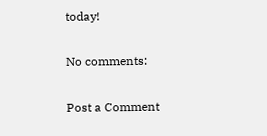today!

No comments:

Post a Comment